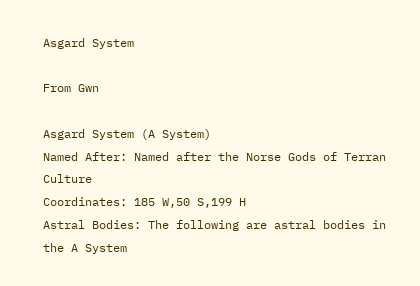Asgard System

From Gwn

Asgard System (A System)
Named After: Named after the Norse Gods of Terran Culture
Coordinates: 185 W,50 S,199 H
Astral Bodies: The following are astral bodies in the A System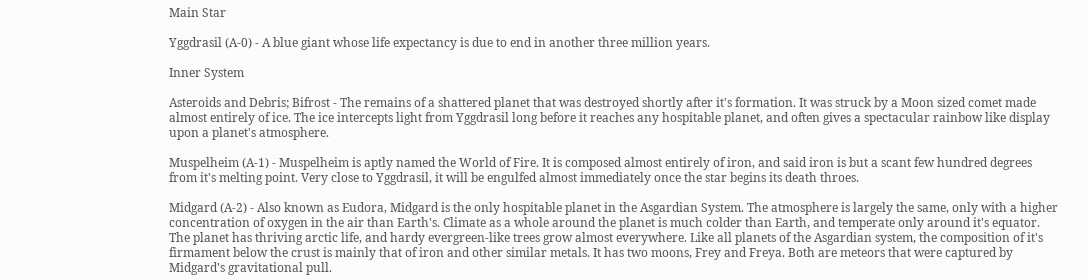Main Star

Yggdrasil (A-0) - A blue giant whose life expectancy is due to end in another three million years.

Inner System

Asteroids and Debris; Bifrost - The remains of a shattered planet that was destroyed shortly after it's formation. It was struck by a Moon sized comet made almost entirely of ice. The ice intercepts light from Yggdrasil long before it reaches any hospitable planet, and often gives a spectacular rainbow like display upon a planet's atmosphere.

Muspelheim (A-1) - Muspelheim is aptly named the World of Fire. It is composed almost entirely of iron, and said iron is but a scant few hundred degrees from it's melting point. Very close to Yggdrasil, it will be engulfed almost immediately once the star begins its death throes.

Midgard (A-2) - Also known as Eudora, Midgard is the only hospitable planet in the Asgardian System. The atmosphere is largely the same, only with a higher concentration of oxygen in the air than Earth's. Climate as a whole around the planet is much colder than Earth, and temperate only around it's equator. The planet has thriving arctic life, and hardy evergreen-like trees grow almost everywhere. Like all planets of the Asgardian system, the composition of it's firmament below the crust is mainly that of iron and other similar metals. It has two moons, Frey and Freya. Both are meteors that were captured by Midgard's gravitational pull.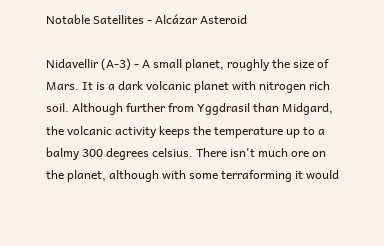Notable Satellites - Alcázar Asteroid

Nidavellir (A-3) - A small planet, roughly the size of Mars. It is a dark volcanic planet with nitrogen rich soil. Although further from Yggdrasil than Midgard, the volcanic activity keeps the temperature up to a balmy 300 degrees celsius. There isn't much ore on the planet, although with some terraforming it would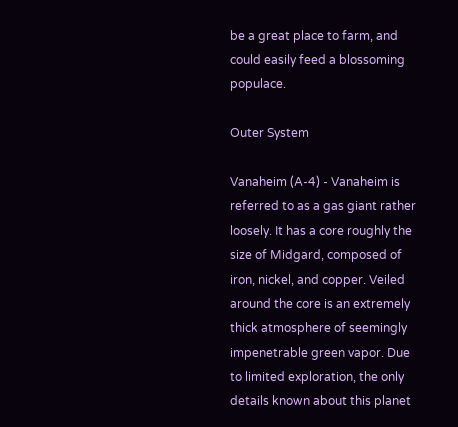be a great place to farm, and could easily feed a blossoming populace.

Outer System

Vanaheim (A-4) - Vanaheim is referred to as a gas giant rather loosely. It has a core roughly the size of Midgard, composed of iron, nickel, and copper. Veiled around the core is an extremely thick atmosphere of seemingly impenetrable green vapor. Due to limited exploration, the only details known about this planet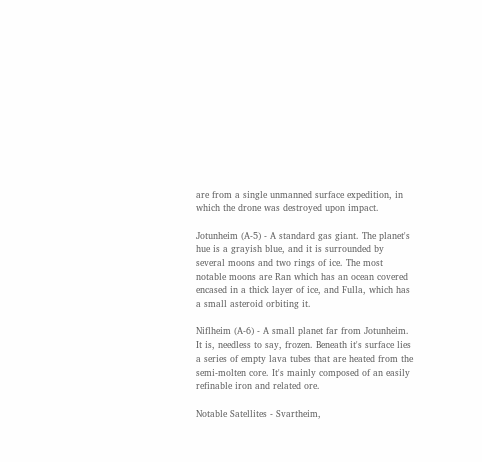are from a single unmanned surface expedition, in which the drone was destroyed upon impact.

Jotunheim (A-5) - A standard gas giant. The planet's hue is a grayish blue, and it is surrounded by several moons and two rings of ice. The most notable moons are Ran which has an ocean covered encased in a thick layer of ice, and Fulla, which has a small asteroid orbiting it.

Niflheim (A-6) - A small planet far from Jotunheim. It is, needless to say, frozen. Beneath it's surface lies a series of empty lava tubes that are heated from the semi-molten core. It's mainly composed of an easily refinable iron and related ore.

Notable Satellites - Svartheim,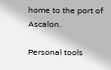home to the port of Ascalon.

Personal tools